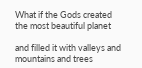What if the Gods created the most beautiful planet

and filled it with valleys and mountains and trees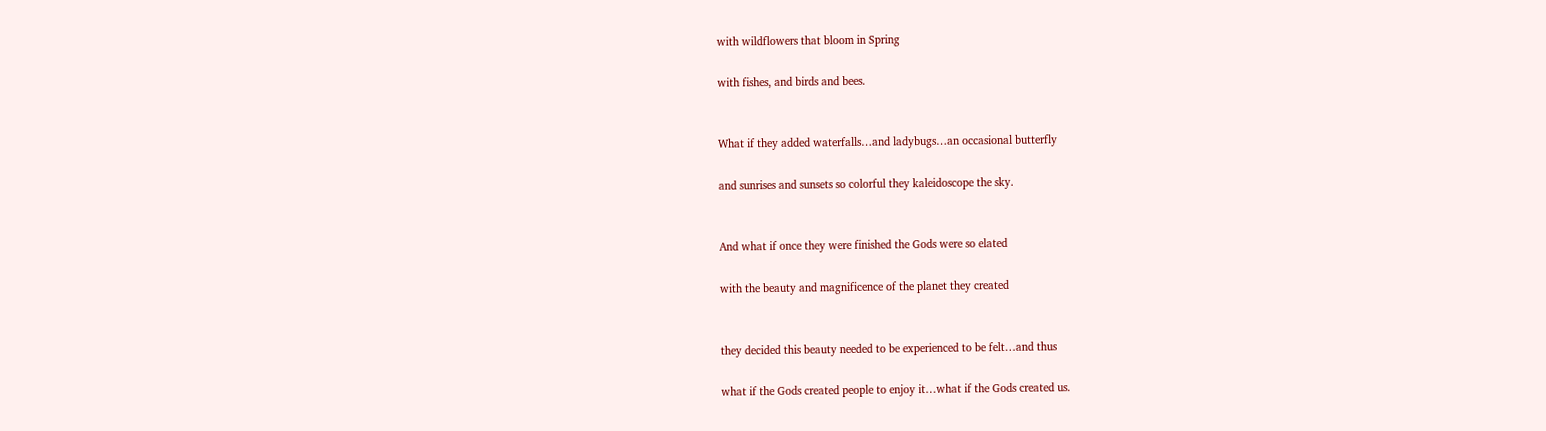with wildflowers that bloom in Spring

with fishes, and birds and bees.


What if they added waterfalls…and ladybugs…an occasional butterfly

and sunrises and sunsets so colorful they kaleidoscope the sky.


And what if once they were finished the Gods were so elated

with the beauty and magnificence of the planet they created


they decided this beauty needed to be experienced to be felt…and thus

what if the Gods created people to enjoy it…what if the Gods created us.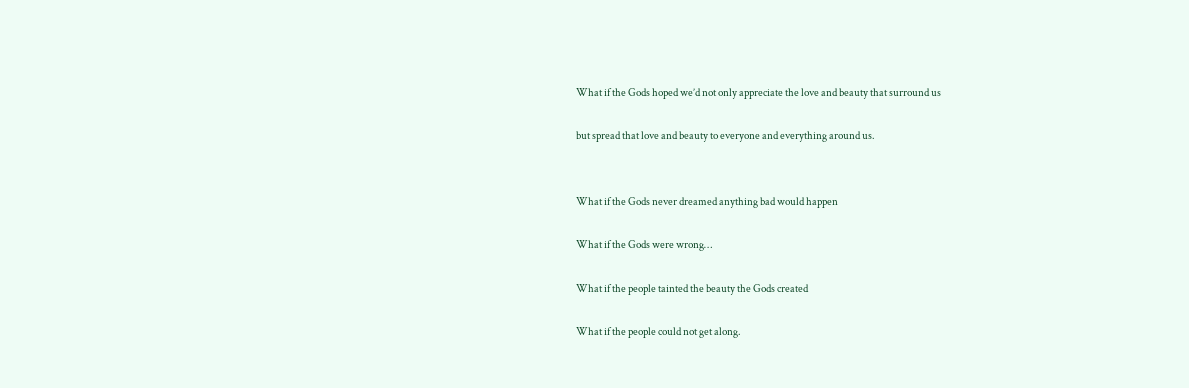What if the Gods hoped we’d not only appreciate the love and beauty that surround us

but spread that love and beauty to everyone and everything around us.


What if the Gods never dreamed anything bad would happen

What if the Gods were wrong…

What if the people tainted the beauty the Gods created

What if the people could not get along.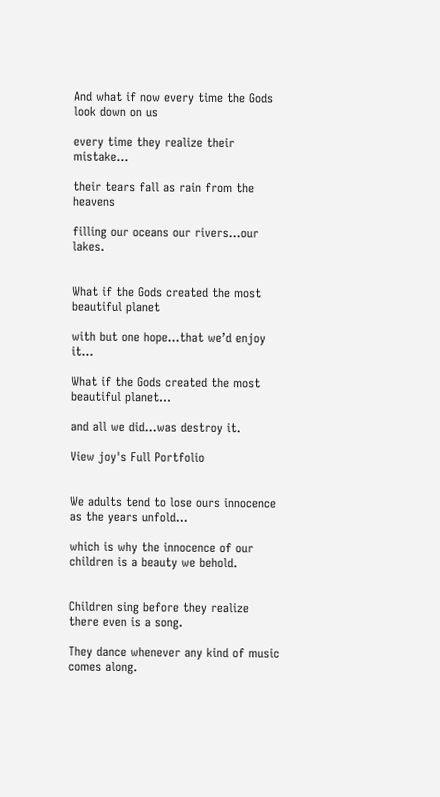And what if now every time the Gods look down on us

every time they realize their mistake…

their tears fall as rain from the heavens

filling our oceans our rivers…our lakes.


What if the Gods created the most beautiful planet

with but one hope…that we’d enjoy it…

What if the Gods created the most beautiful planet…

and all we did…was destroy it.

View joy's Full Portfolio


We adults tend to lose ours innocence as the years unfold…

which is why the innocence of our children is a beauty we behold.


Children sing before they realize there even is a song.

They dance whenever any kind of music comes along.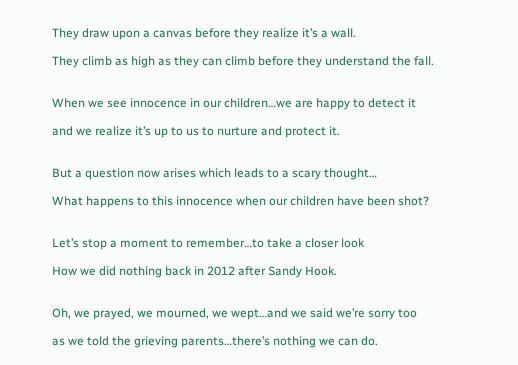They draw upon a canvas before they realize it’s a wall.

They climb as high as they can climb before they understand the fall.


When we see innocence in our children…we are happy to detect it

and we realize it’s up to us to nurture and protect it.


But a question now arises which leads to a scary thought…

What happens to this innocence when our children have been shot?


Let’s stop a moment to remember…to take a closer look

How we did nothing back in 2012 after Sandy Hook.


Oh, we prayed, we mourned, we wept…and we said we’re sorry too

as we told the grieving parents…there’s nothing we can do.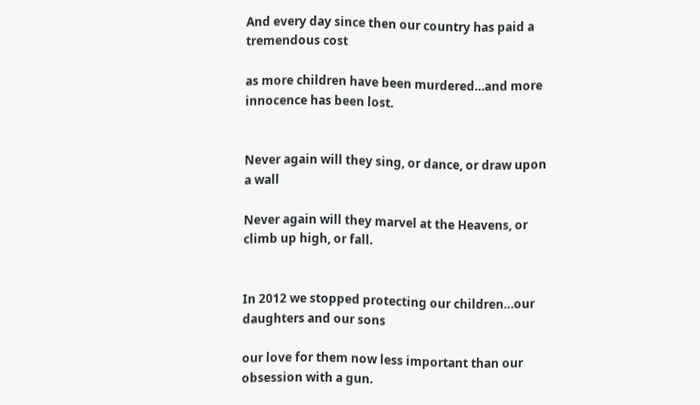And every day since then our country has paid a tremendous cost

as more children have been murdered…and more innocence has been lost.


Never again will they sing, or dance, or draw upon a wall

Never again will they marvel at the Heavens, or climb up high, or fall.


In 2012 we stopped protecting our children…our daughters and our sons

our love for them now less important than our obsession with a gun.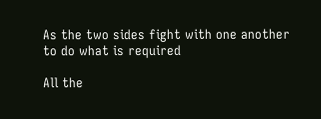As the two sides fight with one another to do what is required

All the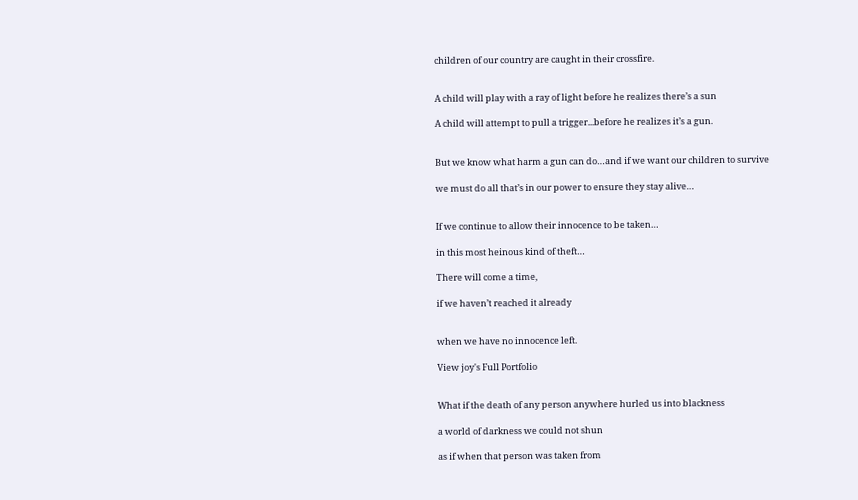children of our country are caught in their crossfire.


A child will play with a ray of light before he realizes there’s a sun

A child will attempt to pull a trigger...before he realizes it’s a gun.


But we know what harm a gun can do…and if we want our children to survive

we must do all that’s in our power to ensure they stay alive…


If we continue to allow their innocence to be taken…

in this most heinous kind of theft…

There will come a time,

if we haven’t reached it already


when we have no innocence left.

View joy's Full Portfolio


What if the death of any person anywhere hurled us into blackness

a world of darkness we could not shun

as if when that person was taken from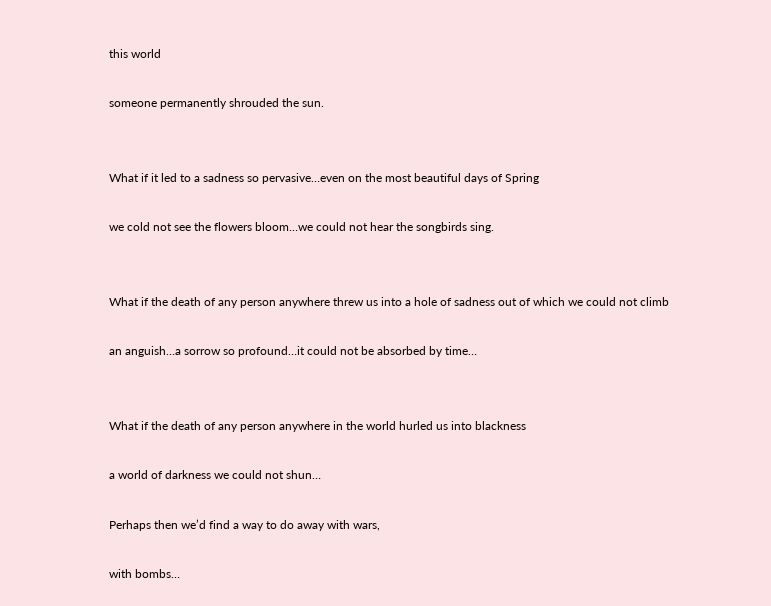this world

someone permanently shrouded the sun.


What if it led to a sadness so pervasive…even on the most beautiful days of Spring

we cold not see the flowers bloom…we could not hear the songbirds sing.


What if the death of any person anywhere threw us into a hole of sadness out of which we could not climb

an anguish…a sorrow so profound…it could not be absorbed by time…


What if the death of any person anywhere in the world hurled us into blackness

a world of darkness we could not shun…

Perhaps then we’d find a way to do away with wars,

with bombs…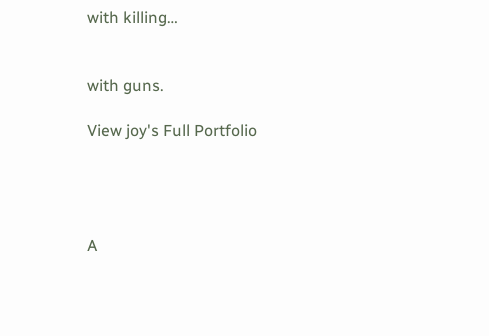with killing…


with guns.

View joy's Full Portfolio




A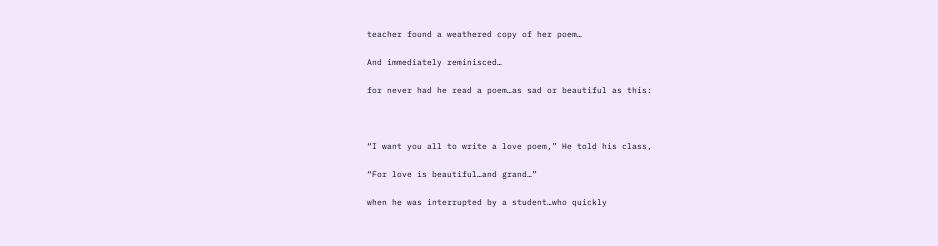teacher found a weathered copy of her poem…

And immediately reminisced…

for never had he read a poem…as sad or beautiful as this:



“I want you all to write a love poem,” He told his class,

“For love is beautiful…and grand…”

when he was interrupted by a student…who quickly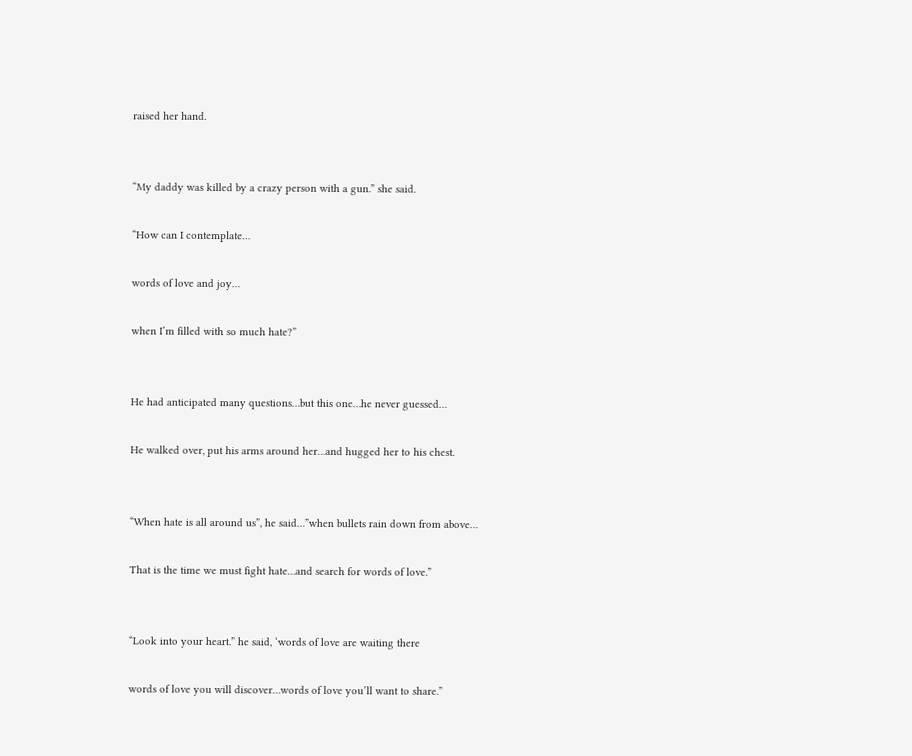raised her hand.


“My daddy was killed by a crazy person with a gun.” she said.

“How can I contemplate…

words of love and joy…

when I’m filled with so much hate?”


He had anticipated many questions…but this one…he never guessed…

He walked over, put his arms around her…and hugged her to his chest.


“When hate is all around us”, he said…”when bullets rain down from above…

That is the time we must fight hate…and search for words of love.”


“Look into your heart.” he said, ‘words of love are waiting there

words of love you will discover…words of love you’ll want to share.”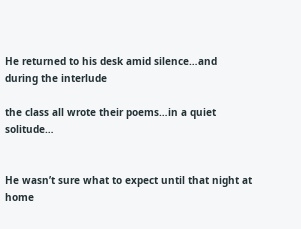He returned to his desk amid silence…and during the interlude

the class all wrote their poems…in a quiet solitude…


He wasn’t sure what to expect until that night at home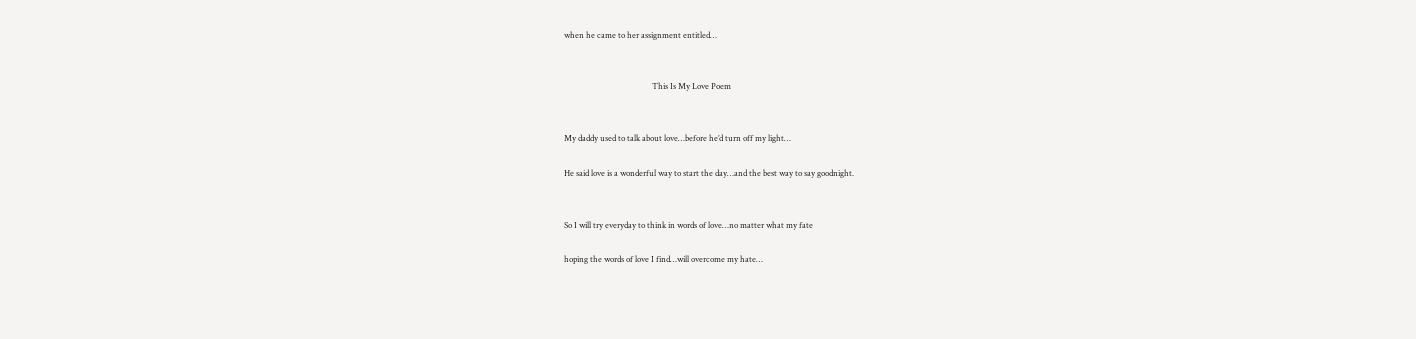when he came to her assignment entitled…


                                            This Is My Love Poem


My daddy used to talk about love…before he’d turn off my light…

He said love is a wonderful way to start the day…and the best way to say goodnight.


So I will try everyday to think in words of love…no matter what my fate

hoping the words of love I find…will overcome my hate…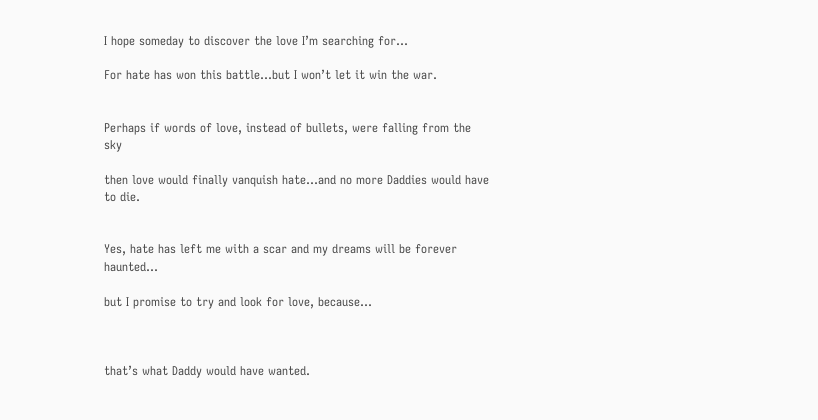I hope someday to discover the love I’m searching for…

For hate has won this battle…but I won’t let it win the war.


Perhaps if words of love, instead of bullets, were falling from the sky

then love would finally vanquish hate…and no more Daddies would have to die.


Yes, hate has left me with a scar and my dreams will be forever haunted…

but I promise to try and look for love, because…



that’s what Daddy would have wanted.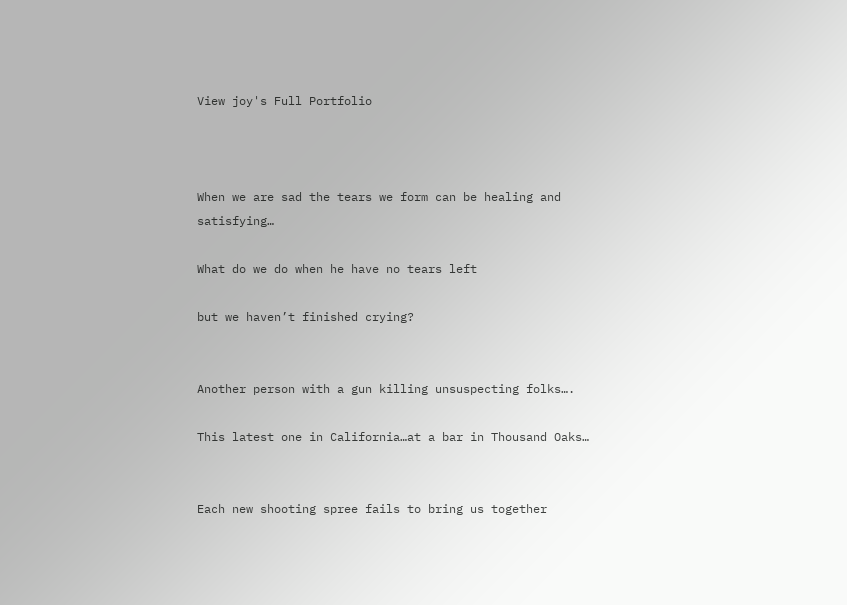View joy's Full Portfolio



When we are sad the tears we form can be healing and satisfying…

What do we do when he have no tears left

but we haven’t finished crying?


Another person with a gun killing unsuspecting folks….

This latest one in California…at a bar in Thousand Oaks…


Each new shooting spree fails to bring us together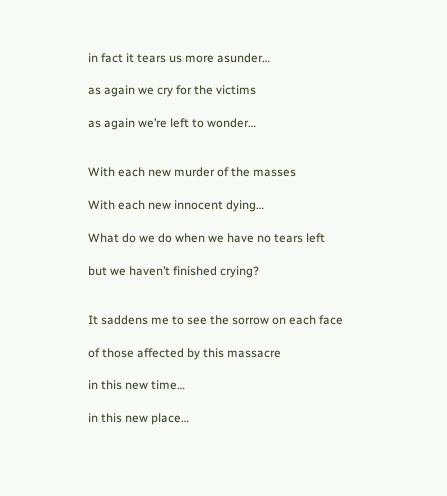in fact it tears us more asunder…

as again we cry for the victims

as again we’re left to wonder…


With each new murder of the masses

With each new innocent dying…

What do we do when we have no tears left

but we haven’t finished crying?


It saddens me to see the sorrow on each face

of those affected by this massacre

in this new time…

in this new place…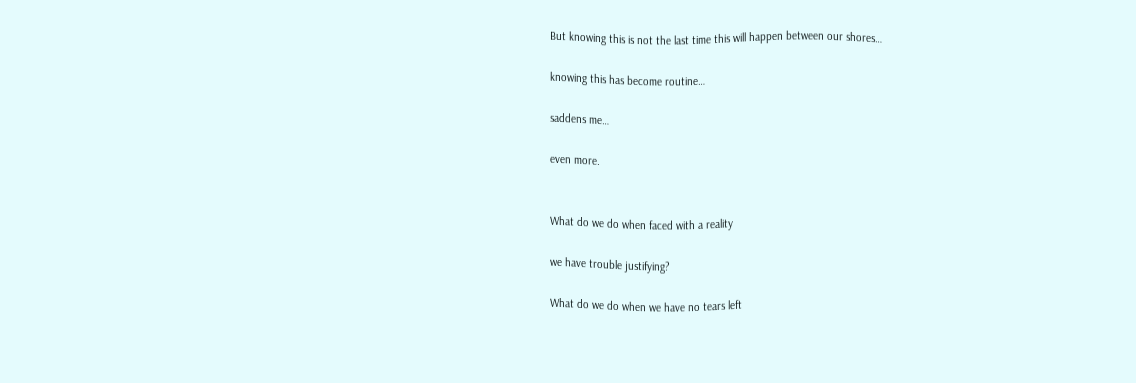But knowing this is not the last time this will happen between our shores…

knowing this has become routine…

saddens me…

even more.


What do we do when faced with a reality

we have trouble justifying?

What do we do when we have no tears left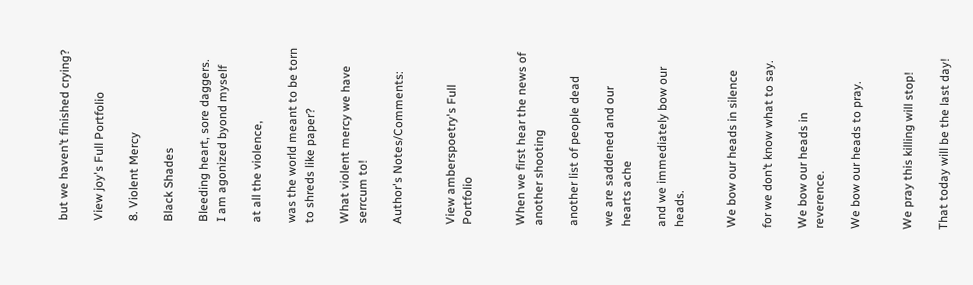but we haven’t finished crying?

View joy's Full Portfolio

8. Violent Mercy

Black Shades

Bleeding heart, sore daggers.
I am agonized byond myself

at all the violence,

was the world meant to be torn to shreds like paper?

What violent mercy we have serrcum to!

Author's Notes/Comments:


View amberspoetry's Full Portfolio


When we first hear the news of another shooting

another list of people dead

we are saddened and our hearts ache

and we immediately bow our heads.


We bow our heads in silence

for we don’t know what to say.

We bow our heads in reverence.

We bow our heads to pray.


We pray this killing will stop!

That today will be the last day!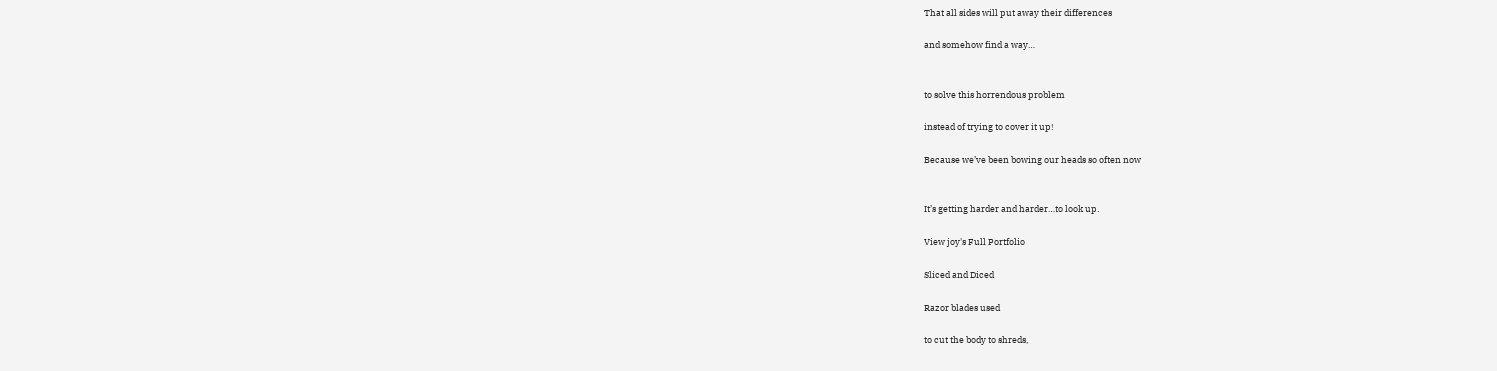That all sides will put away their differences

and somehow find a way…


to solve this horrendous problem

instead of trying to cover it up!

Because we’ve been bowing our heads so often now


It’s getting harder and harder…to look up.

View joy's Full Portfolio

Sliced and Diced

Razor blades used

to cut the body to shreds,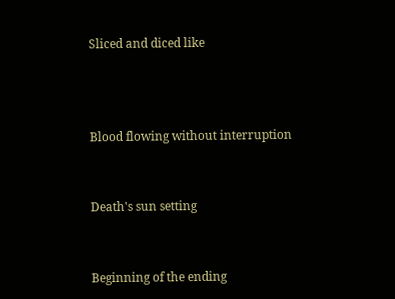Sliced and diced like



Blood flowing without interruption


Death's sun setting


Beginning of the ending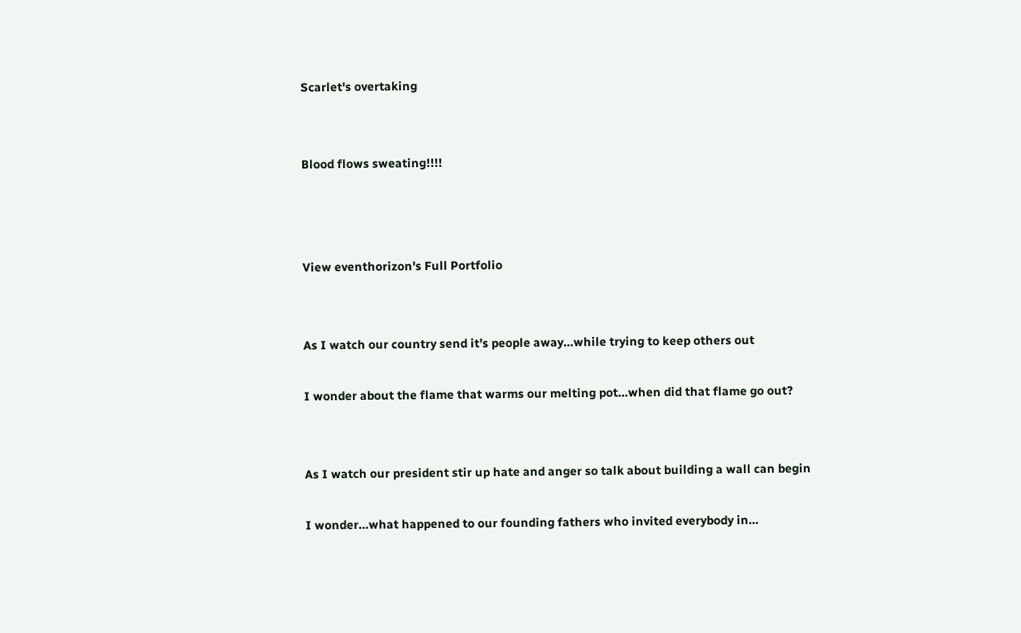Scarlet's overtaking


Blood flows sweating!!!!



View eventhorizon's Full Portfolio


As I watch our country send it’s people away…while trying to keep others out

I wonder about the flame that warms our melting pot…when did that flame go out?


As I watch our president stir up hate and anger so talk about building a wall can begin

I wonder…what happened to our founding fathers who invited everybody in…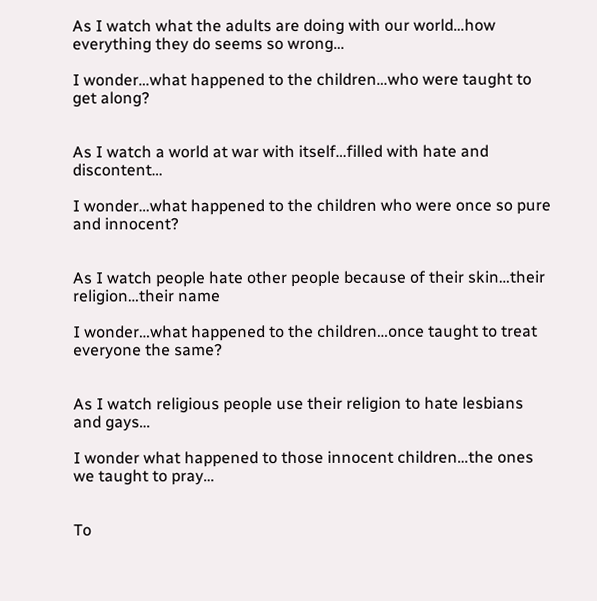As I watch what the adults are doing with our world…how everything they do seems so wrong…

I wonder…what happened to the children…who were taught to get along?


As I watch a world at war with itself…filled with hate and discontent…

I wonder…what happened to the children who were once so pure and innocent?


As I watch people hate other people because of their skin…their religion…their name

I wonder…what happened to the children…once taught to treat everyone the same?


As I watch religious people use their religion to hate lesbians and gays…

I wonder what happened to those innocent children…the ones we taught to pray…


To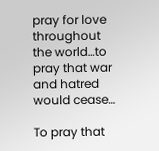pray for love throughout the world…to pray that war and hatred would cease…

To pray that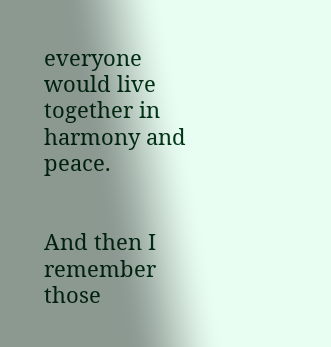everyone would live together in harmony and peace.


And then I remember those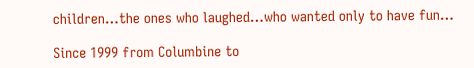children…the ones who laughed…who wanted only to have fun…

Since 1999 from Columbine to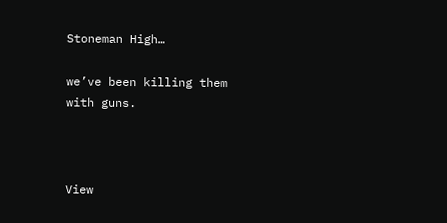Stoneman High…

we’ve been killing them with guns.



View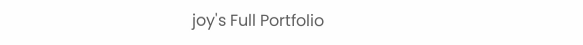joy's Full Portfolio